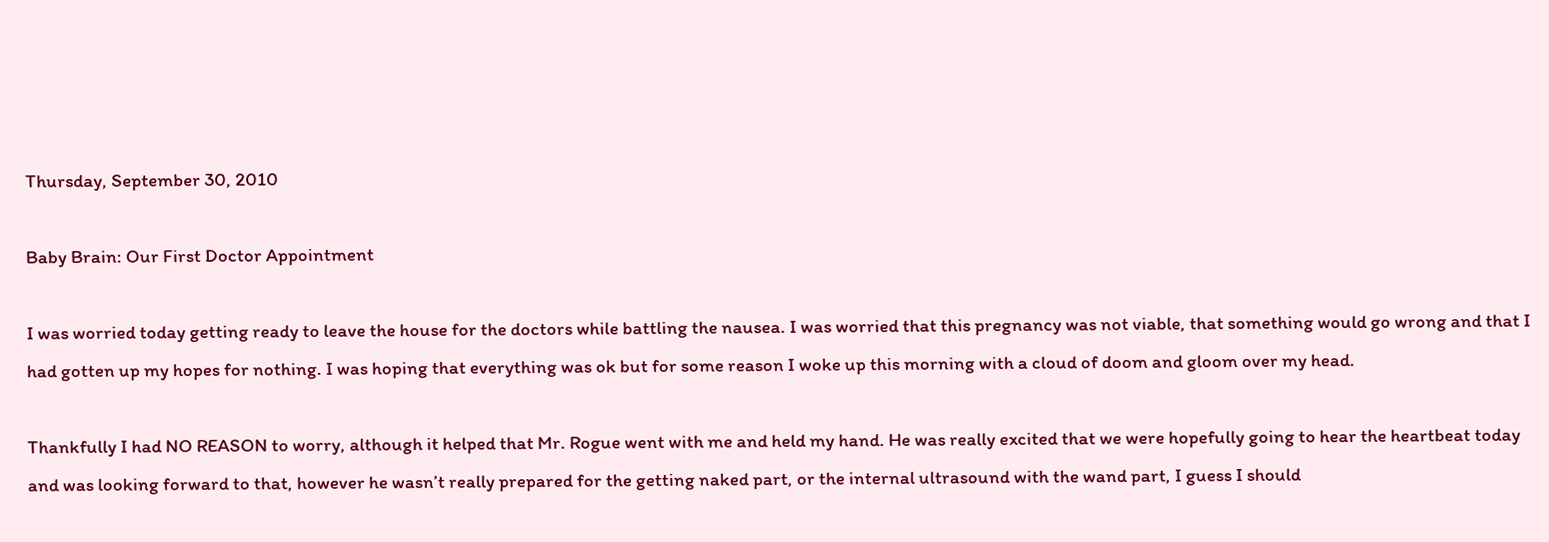Thursday, September 30, 2010

Baby Brain: Our First Doctor Appointment

I was worried today getting ready to leave the house for the doctors while battling the nausea. I was worried that this pregnancy was not viable, that something would go wrong and that I had gotten up my hopes for nothing. I was hoping that everything was ok but for some reason I woke up this morning with a cloud of doom and gloom over my head.

Thankfully I had NO REASON to worry, although it helped that Mr. Rogue went with me and held my hand. He was really excited that we were hopefully going to hear the heartbeat today and was looking forward to that, however he wasn’t really prepared for the getting naked part, or the internal ultrasound with the wand part, I guess I should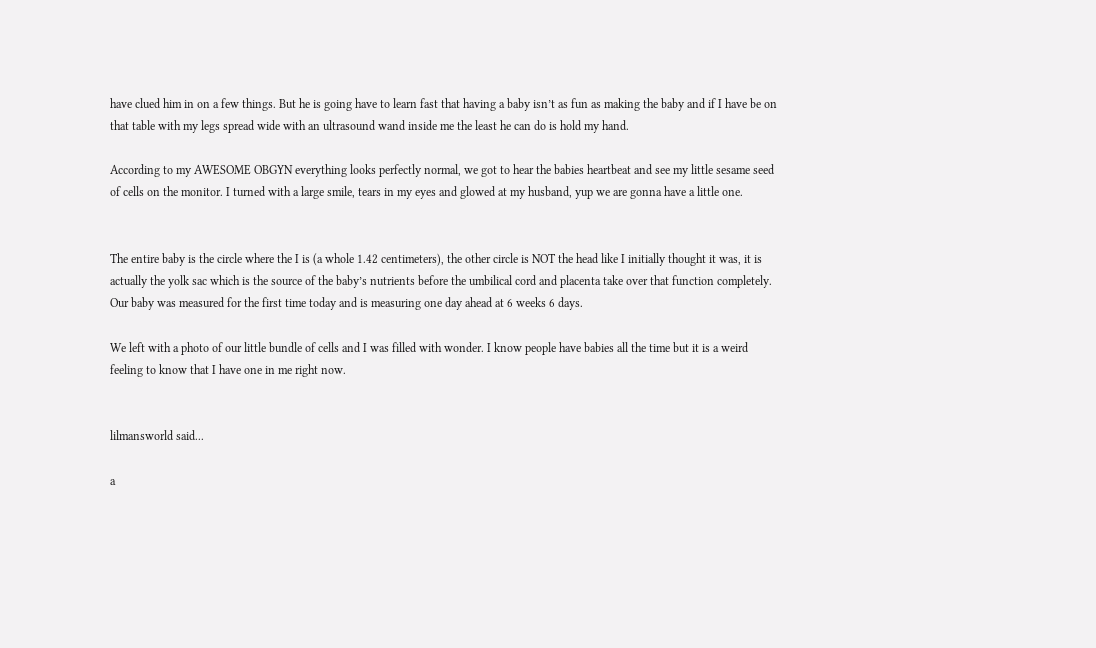have clued him in on a few things. But he is going have to learn fast that having a baby isn’t as fun as making the baby and if I have be on that table with my legs spread wide with an ultrasound wand inside me the least he can do is hold my hand.

According to my AWESOME OBGYN everything looks perfectly normal, we got to hear the babies heartbeat and see my little sesame seed of cells on the monitor. I turned with a large smile, tears in my eyes and glowed at my husband, yup we are gonna have a little one.


The entire baby is the circle where the I is (a whole 1.42 centimeters), the other circle is NOT the head like I initially thought it was, it is actually the yolk sac which is the source of the baby’s nutrients before the umbilical cord and placenta take over that function completely. Our baby was measured for the first time today and is measuring one day ahead at 6 weeks 6 days.

We left with a photo of our little bundle of cells and I was filled with wonder. I know people have babies all the time but it is a weird feeling to know that I have one in me right now.


lilmansworld said...

a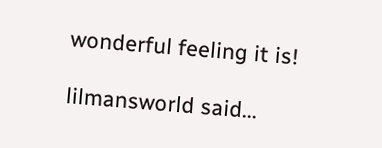wonderful feeling it is!

lilmansworld said...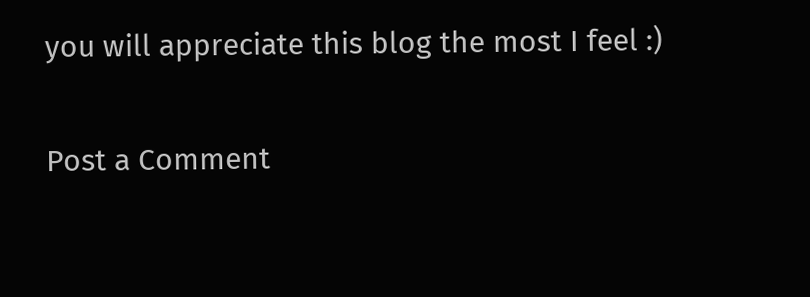you will appreciate this blog the most I feel :)

Post a Comment